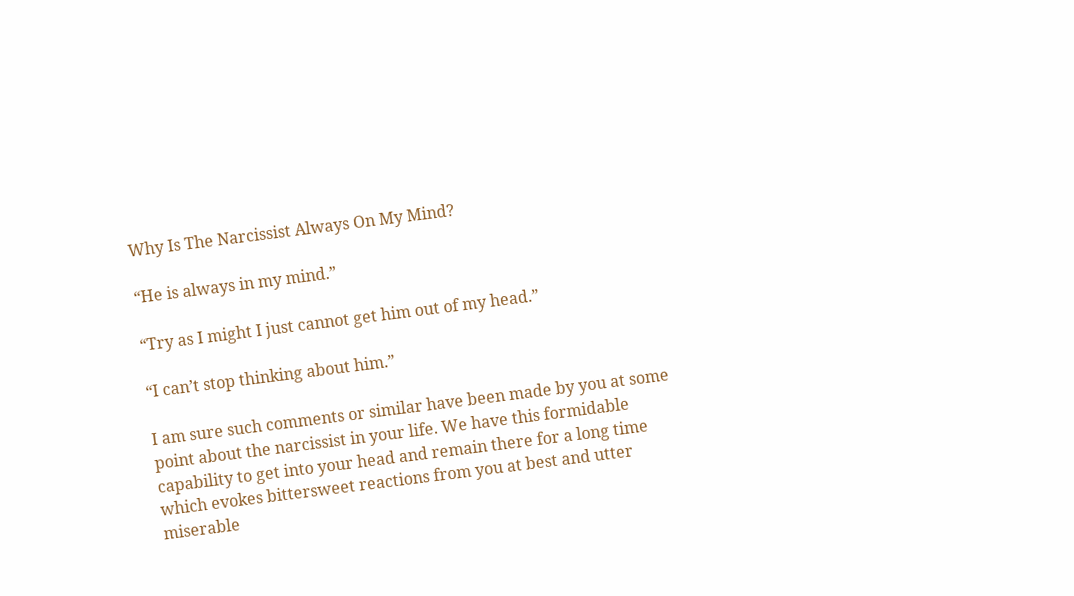Why Is The Narcissist Always On My Mind?

“He is always in my mind.”

“Try as I might I just cannot get him out of my head.”

“I can’t stop thinking about him.”

I am sure such comments or similar have been made by you at some point about the narcissist in your life. We have this formidable capability to get into your head and remain there for a long time which evokes bittersweet reactions from you at best and utter miserable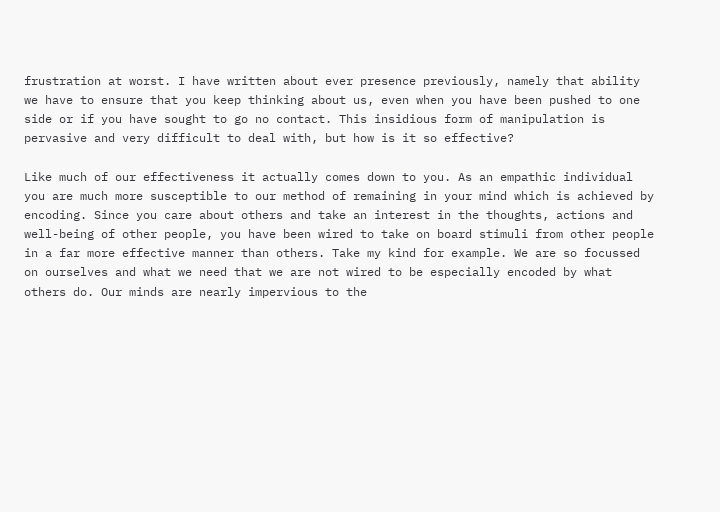frustration at worst. I have written about ever presence previously, namely that ability we have to ensure that you keep thinking about us, even when you have been pushed to one side or if you have sought to go no contact. This insidious form of manipulation is pervasive and very difficult to deal with, but how is it so effective?

Like much of our effectiveness it actually comes down to you. As an empathic individual you are much more susceptible to our method of remaining in your mind which is achieved by encoding. Since you care about others and take an interest in the thoughts, actions and well-being of other people, you have been wired to take on board stimuli from other people in a far more effective manner than others. Take my kind for example. We are so focussed on ourselves and what we need that we are not wired to be especially encoded by what others do. Our minds are nearly impervious to the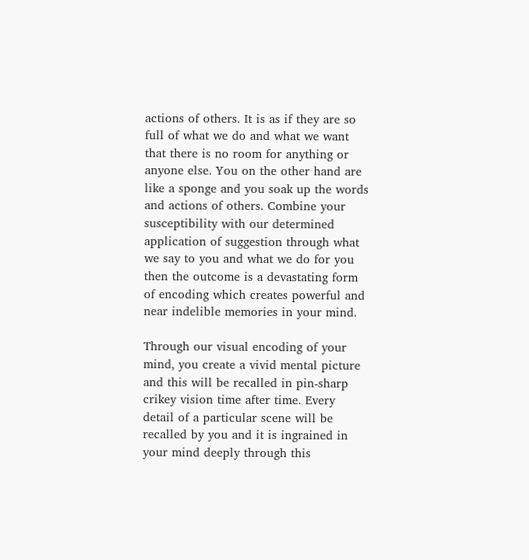actions of others. It is as if they are so full of what we do and what we want that there is no room for anything or anyone else. You on the other hand are like a sponge and you soak up the words and actions of others. Combine your susceptibility with our determined application of suggestion through what we say to you and what we do for you then the outcome is a devastating form of encoding which creates powerful and near indelible memories in your mind.

Through our visual encoding of your mind, you create a vivid mental picture and this will be recalled in pin-sharp crikey vision time after time. Every detail of a particular scene will be recalled by you and it is ingrained in your mind deeply through this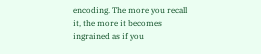encoding. The more you recall it, the more it becomes ingrained as if you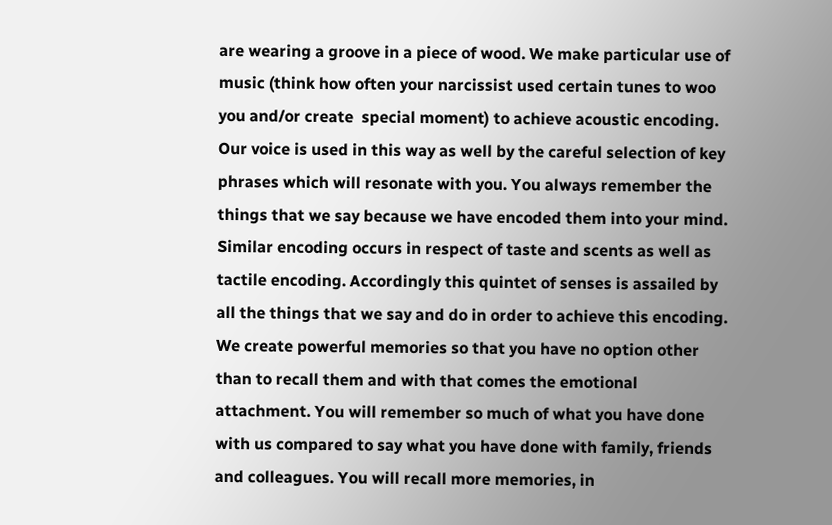are wearing a groove in a piece of wood. We make particular use of music (think how often your narcissist used certain tunes to woo you and/or create  special moment) to achieve acoustic encoding. Our voice is used in this way as well by the careful selection of key phrases which will resonate with you. You always remember the things that we say because we have encoded them into your mind. Similar encoding occurs in respect of taste and scents as well as tactile encoding. Accordingly this quintet of senses is assailed by all the things that we say and do in order to achieve this encoding. We create powerful memories so that you have no option other than to recall them and with that comes the emotional attachment. You will remember so much of what you have done with us compared to say what you have done with family, friends and colleagues. You will recall more memories, in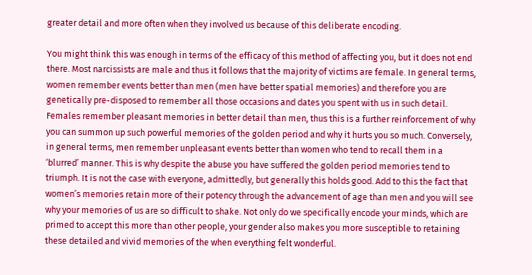greater detail and more often when they involved us because of this deliberate encoding.

You might think this was enough in terms of the efficacy of this method of affecting you, but it does not end there. Most narcissists are male and thus it follows that the majority of victims are female. In general terms, women remember events better than men (men have better spatial memories) and therefore you are genetically pre-disposed to remember all those occasions and dates you spent with us in such detail. Females remember pleasant memories in better detail than men, thus this is a further reinforcement of why you can summon up such powerful memories of the golden period and why it hurts you so much. Conversely, in general terms, men remember unpleasant events better than women who tend to recall them in a ‘blurred’ manner. This is why despite the abuse you have suffered the golden period memories tend to triumph. It is not the case with everyone, admittedly, but generally this holds good. Add to this the fact that women’s memories retain more of their potency through the advancement of age than men and you will see why your memories of us are so difficult to shake. Not only do we specifically encode your minds, which are primed to accept this more than other people, your gender also makes you more susceptible to retaining these detailed and vivid memories of the when everything felt wonderful.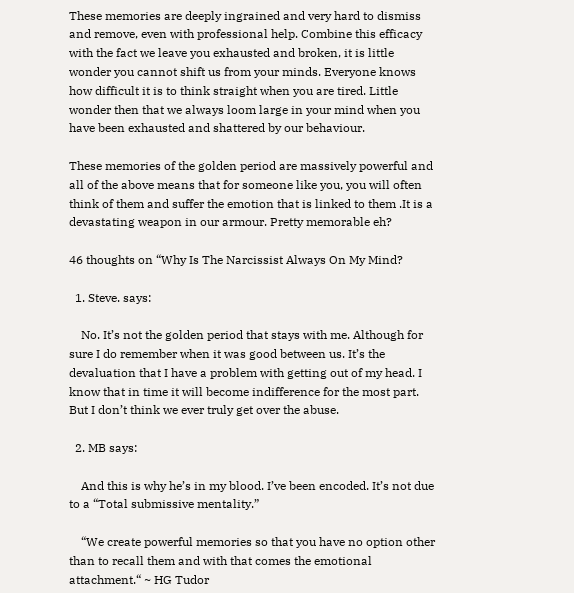These memories are deeply ingrained and very hard to dismiss and remove, even with professional help. Combine this efficacy with the fact we leave you exhausted and broken, it is little wonder you cannot shift us from your minds. Everyone knows how difficult it is to think straight when you are tired. Little wonder then that we always loom large in your mind when you have been exhausted and shattered by our behaviour.

These memories of the golden period are massively powerful and all of the above means that for someone like you, you will often think of them and suffer the emotion that is linked to them .It is a devastating weapon in our armour. Pretty memorable eh?

46 thoughts on “Why Is The Narcissist Always On My Mind?

  1. Steve. says:

    No. It’s not the golden period that stays with me. Although for sure I do remember when it was good between us. It’s the devaluation that I have a problem with getting out of my head. I know that in time it will become indifference for the most part. But I don’t think we ever truly get over the abuse.

  2. MB says:

    And this is why he’s in my blood. I’ve been encoded. It’s not due to a “Total submissive mentality.”

    “We create powerful memories so that you have no option other than to recall them and with that comes the emotional attachment.“ ~ HG Tudor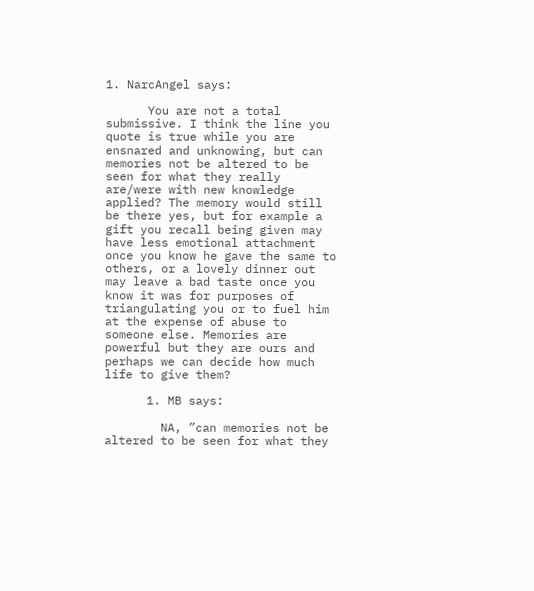1. NarcAngel says:

      You are not a total submissive. I think the line you quote is true while you are ensnared and unknowing, but can memories not be altered to be seen for what they really are/were with new knowledge applied? The memory would still be there yes, but for example a gift you recall being given may have less emotional attachment once you know he gave the same to others, or a lovely dinner out may leave a bad taste once you know it was for purposes of triangulating you or to fuel him at the expense of abuse to someone else. Memories are powerful but they are ours and perhaps we can decide how much life to give them?

      1. MB says:

        NA, ”can memories not be altered to be seen for what they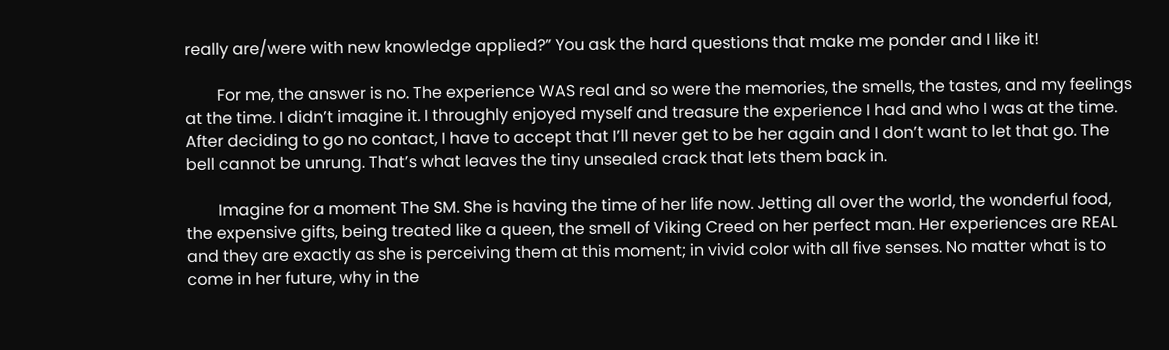really are/were with new knowledge applied?” You ask the hard questions that make me ponder and I like it!

        For me, the answer is no. The experience WAS real and so were the memories, the smells, the tastes, and my feelings at the time. I didn’t imagine it. I throughly enjoyed myself and treasure the experience I had and who I was at the time. After deciding to go no contact, I have to accept that I’ll never get to be her again and I don’t want to let that go. The bell cannot be unrung. That’s what leaves the tiny unsealed crack that lets them back in.

        Imagine for a moment The SM. She is having the time of her life now. Jetting all over the world, the wonderful food, the expensive gifts, being treated like a queen, the smell of Viking Creed on her perfect man. Her experiences are REAL and they are exactly as she is perceiving them at this moment; in vivid color with all five senses. No matter what is to come in her future, why in the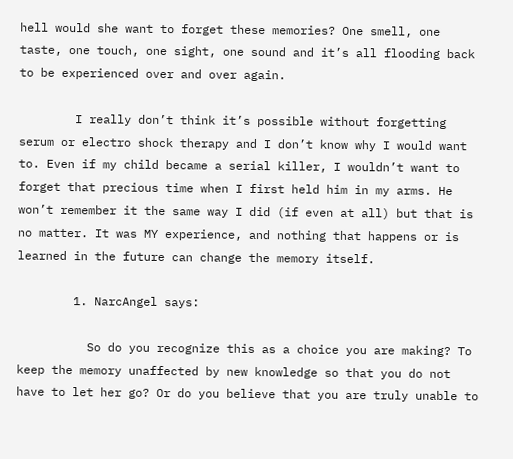hell would she want to forget these memories? One smell, one taste, one touch, one sight, one sound and it’s all flooding back to be experienced over and over again.

        I really don’t think it’s possible without forgetting serum or electro shock therapy and I don’t know why I would want to. Even if my child became a serial killer, I wouldn’t want to forget that precious time when I first held him in my arms. He won’t remember it the same way I did (if even at all) but that is no matter. It was MY experience, and nothing that happens or is learned in the future can change the memory itself.

        1. NarcAngel says:

          So do you recognize this as a choice you are making? To keep the memory unaffected by new knowledge so that you do not have to let her go? Or do you believe that you are truly unable to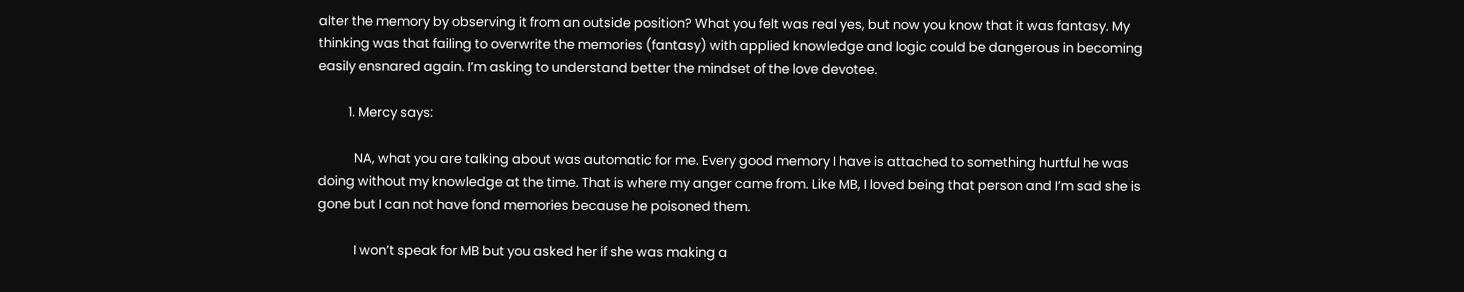alter the memory by observing it from an outside position? What you felt was real yes, but now you know that it was fantasy. My thinking was that failing to overwrite the memories (fantasy) with applied knowledge and logic could be dangerous in becoming easily ensnared again. I’m asking to understand better the mindset of the love devotee.

          1. Mercy says:

            NA, what you are talking about was automatic for me. Every good memory I have is attached to something hurtful he was doing without my knowledge at the time. That is where my anger came from. Like MB, I loved being that person and I’m sad she is gone but I can not have fond memories because he poisoned them.

            I won’t speak for MB but you asked her if she was making a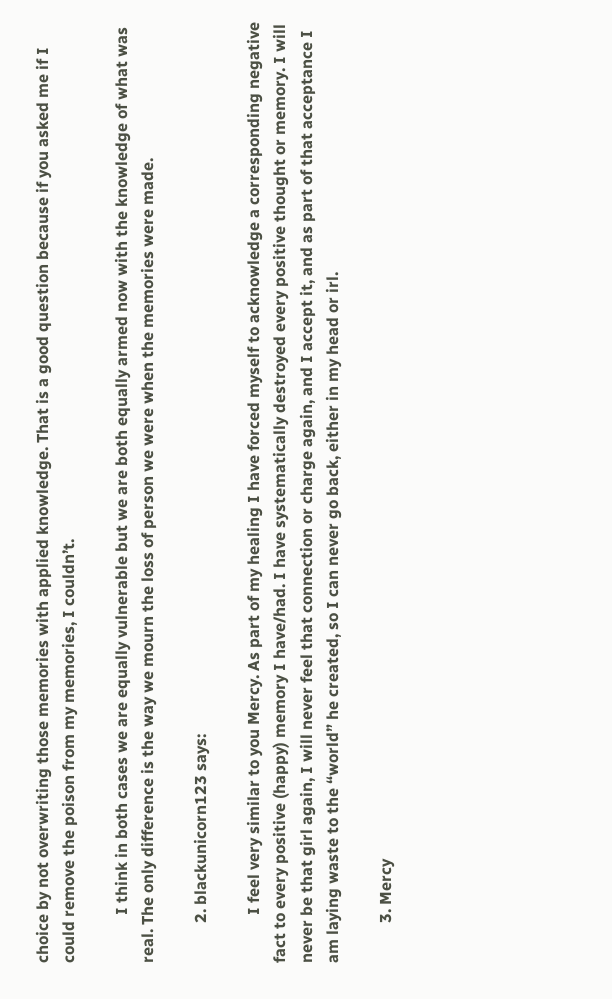choice by not overwriting those memories with applied knowledge. That is a good question because if you asked me if I could remove the poison from my memories, I couldn’t.

            I think in both cases we are equally vulnerable but we are both equally armed now with the knowledge of what was real. The only difference is the way we mourn the loss of person we were when the memories were made.

          2. blackunicorn123 says:

            I feel very similar to you Mercy. As part of my healing I have forced myself to acknowledge a corresponding negative fact to every positive (happy) memory I have/had. I have systematically destroyed every positive thought or memory. I will never be that girl again, I will never feel that connection or charge again, and I accept it, and as part of that acceptance I am laying waste to the “world” he created, so I can never go back, either in my head or irl.

          3. Mercy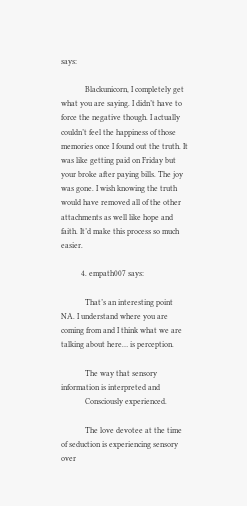says:

            Blackunicorn, I completely get what you are saying. I didn’t have to force the negative though. I actually couldn’t feel the happiness of those memories once I found out the truth. It was like getting paid on Friday but your broke after paying bills. The joy was gone. I wish knowing the truth would have removed all of the other attachments as well like hope and faith. It’d make this process so much easier.

          4. empath007 says:

            That’s an interesting point NA. I understand where you are coming from and I think what we are talking about here… is perception.

            The way that sensory information is interpreted and
            Consciously experienced.

            The love devotee at the time of seduction is experiencing sensory over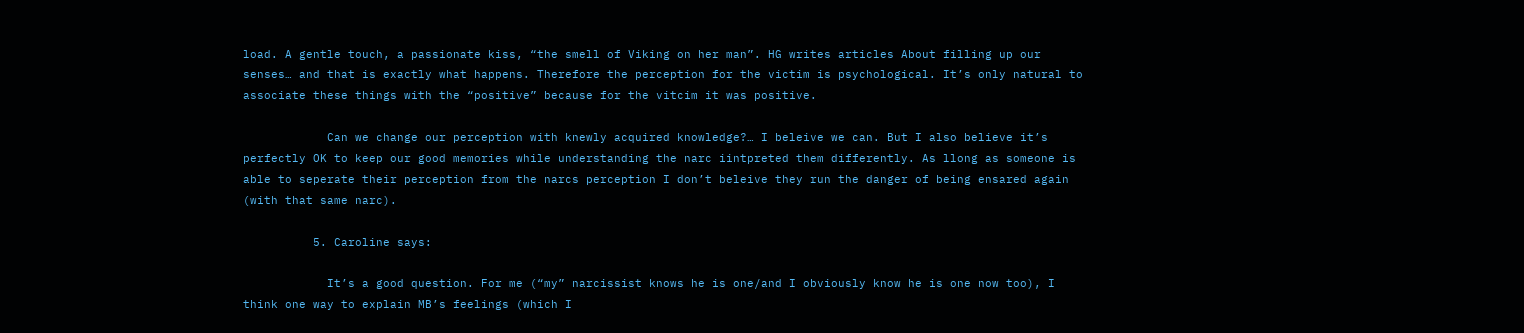load. A gentle touch, a passionate kiss, “the smell of Viking on her man”. HG writes articles About filling up our senses… and that is exactly what happens. Therefore the perception for the victim is psychological. It’s only natural to associate these things with the “positive” because for the vitcim it was positive.

            Can we change our perception with knewly acquired knowledge?… I beleive we can. But I also believe it’s perfectly OK to keep our good memories while understanding the narc iintpreted them differently. As llong as someone is able to seperate their perception from the narcs perception I don’t beleive they run the danger of being ensared again (with that same narc).

          5. Caroline says:

            It’s a good question. For me (“my” narcissist knows he is one/and I obviously know he is one now too), I think one way to explain MB’s feelings (which I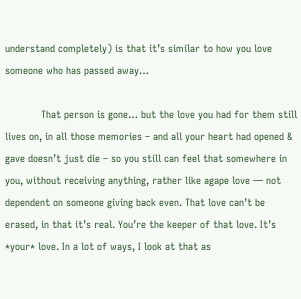understand completely) is that it’s similar to how you love someone who has passed away…

            That person is gone… but the love you had for them still lives on, in all those memories – and all your heart had opened & gave doesn’t just die – so you still can feel that somewhere in you, without receiving anything, rather like agape love — not dependent on someone giving back even. That love can’t be erased, in that it’s real. You’re the keeper of that love. It’s *your* love. In a lot of ways, I look at that as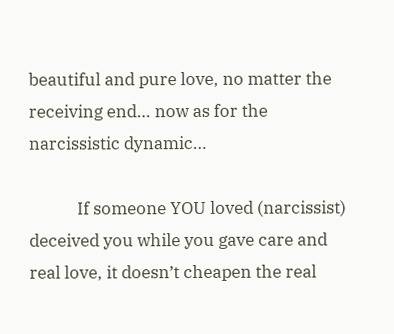beautiful and pure love, no matter the receiving end… now as for the narcissistic dynamic…

            If someone YOU loved (narcissist) deceived you while you gave care and real love, it doesn’t cheapen the real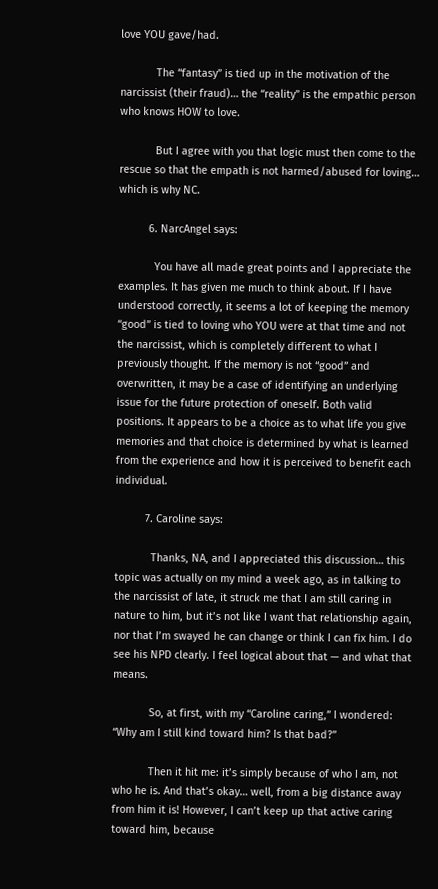love YOU gave/had.

            The “fantasy” is tied up in the motivation of the narcissist (their fraud)… the “reality” is the empathic person who knows HOW to love.

            But I agree with you that logic must then come to the rescue so that the empath is not harmed/abused for loving… which is why NC.

          6. NarcAngel says:

            You have all made great points and I appreciate the examples. It has given me much to think about. If I have understood correctly, it seems a lot of keeping the memory “good” is tied to loving who YOU were at that time and not the narcissist, which is completely different to what I previously thought. If the memory is not “good” and overwritten, it may be a case of identifying an underlying issue for the future protection of oneself. Both valid positions. It appears to be a choice as to what life you give memories and that choice is determined by what is learned from the experience and how it is perceived to benefit each individual.

          7. Caroline says:

            Thanks, NA, and I appreciated this discussion… this topic was actually on my mind a week ago, as in talking to the narcissist of late, it struck me that I am still caring in nature to him, but it’s not like I want that relationship again, nor that I’m swayed he can change or think I can fix him. I do see his NPD clearly. I feel logical about that — and what that means.

            So, at first, with my “Caroline caring,” I wondered: “Why am I still kind toward him? Is that bad?”

            Then it hit me: it’s simply because of who I am, not who he is. And that’s okay… well, from a big distance away from him it is! However, I can’t keep up that active caring toward him, because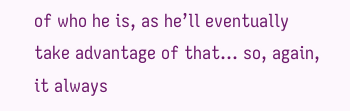of who he is, as he’ll eventually take advantage of that… so, again, it always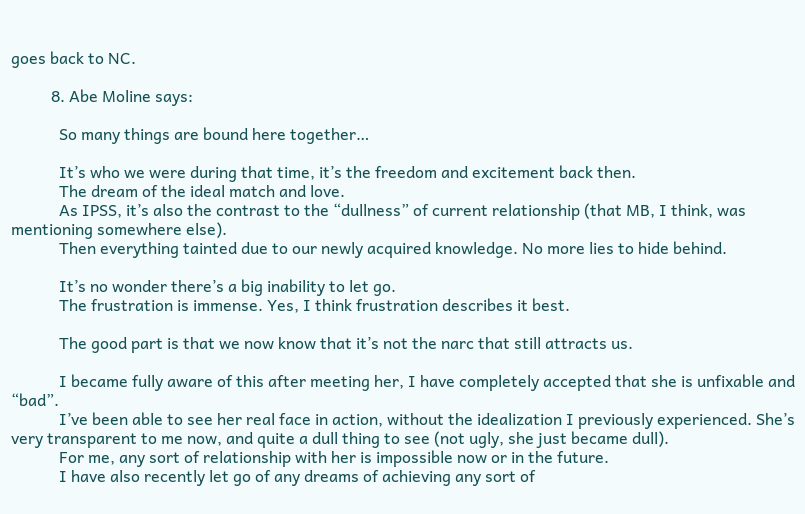goes back to NC.

          8. Abe Moline says:

            So many things are bound here together…

            It’s who we were during that time, it’s the freedom and excitement back then.
            The dream of the ideal match and love.
            As IPSS, it’s also the contrast to the “dullness” of current relationship (that MB, I think, was mentioning somewhere else).
            Then everything tainted due to our newly acquired knowledge. No more lies to hide behind.

            It’s no wonder there’s a big inability to let go.
            The frustration is immense. Yes, I think frustration describes it best.

            The good part is that we now know that it’s not the narc that still attracts us.

            I became fully aware of this after meeting her, I have completely accepted that she is unfixable and “bad”.
            I’ve been able to see her real face in action, without the idealization I previously experienced. She’s very transparent to me now, and quite a dull thing to see (not ugly, she just became dull).
            For me, any sort of relationship with her is impossible now or in the future.
            I have also recently let go of any dreams of achieving any sort of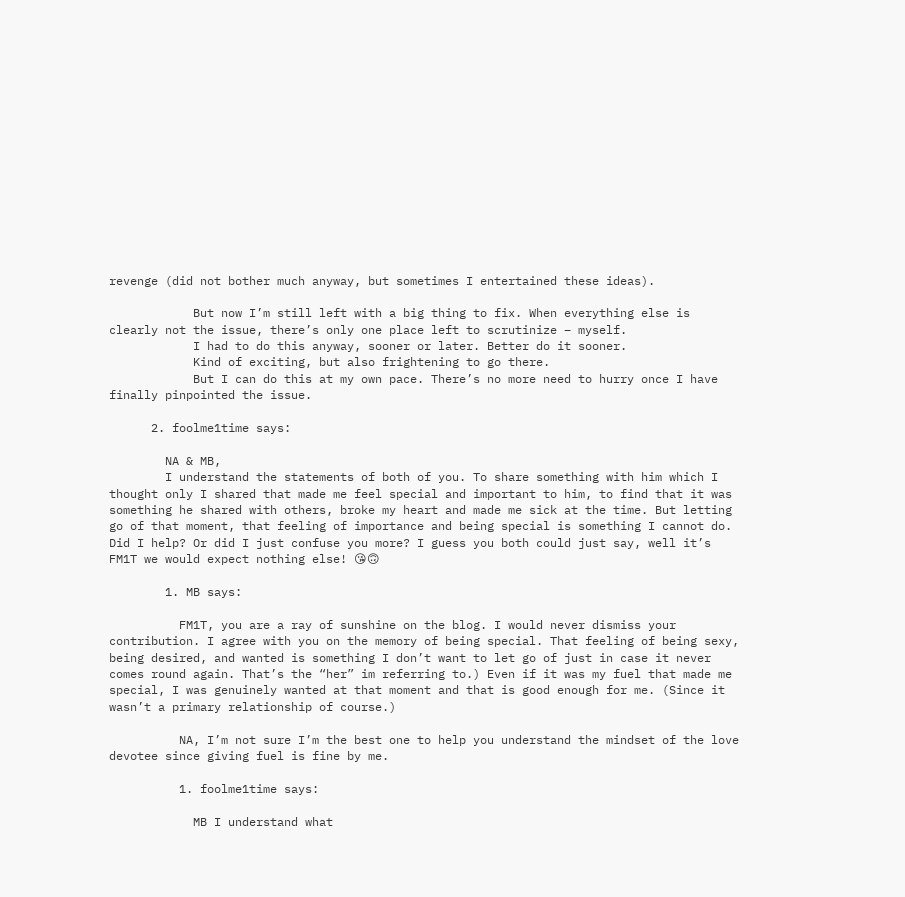revenge (did not bother much anyway, but sometimes I entertained these ideas).

            But now I’m still left with a big thing to fix. When everything else is clearly not the issue, there’s only one place left to scrutinize – myself.
            I had to do this anyway, sooner or later. Better do it sooner.
            Kind of exciting, but also frightening to go there.
            But I can do this at my own pace. There’s no more need to hurry once I have finally pinpointed the issue.

      2. foolme1time says:

        NA & MB,
        I understand the statements of both of you. To share something with him which I thought only I shared that made me feel special and important to him, to find that it was something he shared with others, broke my heart and made me sick at the time. But letting go of that moment, that feeling of importance and being special is something I cannot do. Did I help? Or did I just confuse you more? I guess you both could just say, well it’s FM1T we would expect nothing else! 😘🙃

        1. MB says:

          FM1T, you are a ray of sunshine on the blog. I would never dismiss your contribution. I agree with you on the memory of being special. That feeling of being sexy, being desired, and wanted is something I don’t want to let go of just in case it never comes round again. That’s the “her” im referring to.) Even if it was my fuel that made me special, I was genuinely wanted at that moment and that is good enough for me. (Since it wasn’t a primary relationship of course.)

          NA, I’m not sure I’m the best one to help you understand the mindset of the love devotee since giving fuel is fine by me.

          1. foolme1time says:

            MB I understand what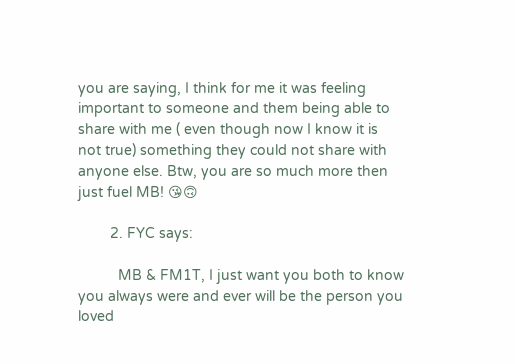you are saying, I think for me it was feeling important to someone and them being able to share with me ( even though now I know it is not true) something they could not share with anyone else. Btw, you are so much more then just fuel MB! 😘🙃

        2. FYC says:

          MB & FM1T, I just want you both to know you always were and ever will be the person you loved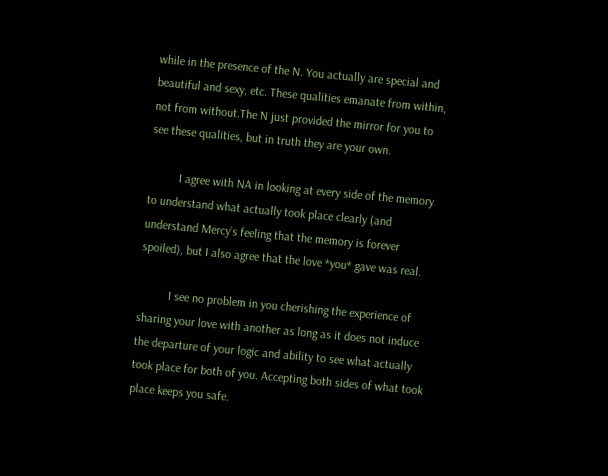while in the presence of the N. You actually are special and beautiful and sexy, etc. These qualities emanate from within, not from without.The N just provided the mirror for you to see these qualities, but in truth they are your own.

          I agree with NA in looking at every side of the memory to understand what actually took place clearly (and understand Mercy’s feeling that the memory is forever spoiled), but I also agree that the love *you* gave was real.

          I see no problem in you cherishing the experience of sharing your love with another as long as it does not induce the departure of your logic and ability to see what actually took place for both of you. Accepting both sides of what took place keeps you safe.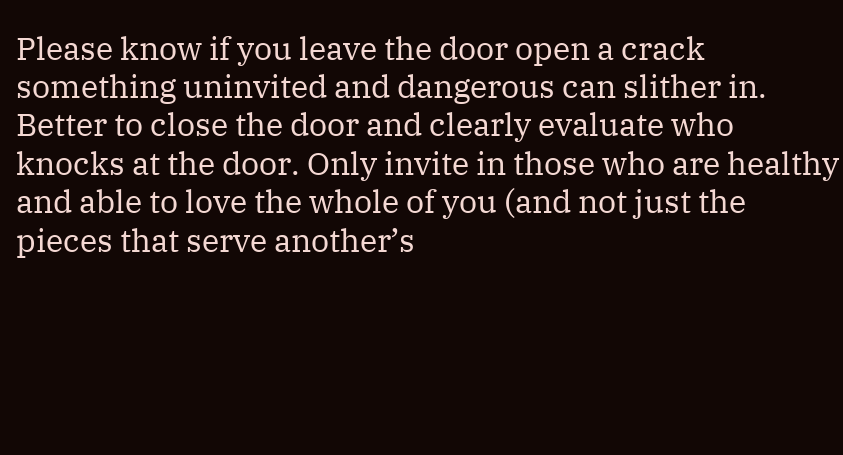Please know if you leave the door open a crack something uninvited and dangerous can slither in. Better to close the door and clearly evaluate who knocks at the door. Only invite in those who are healthy and able to love the whole of you (and not just the pieces that serve another’s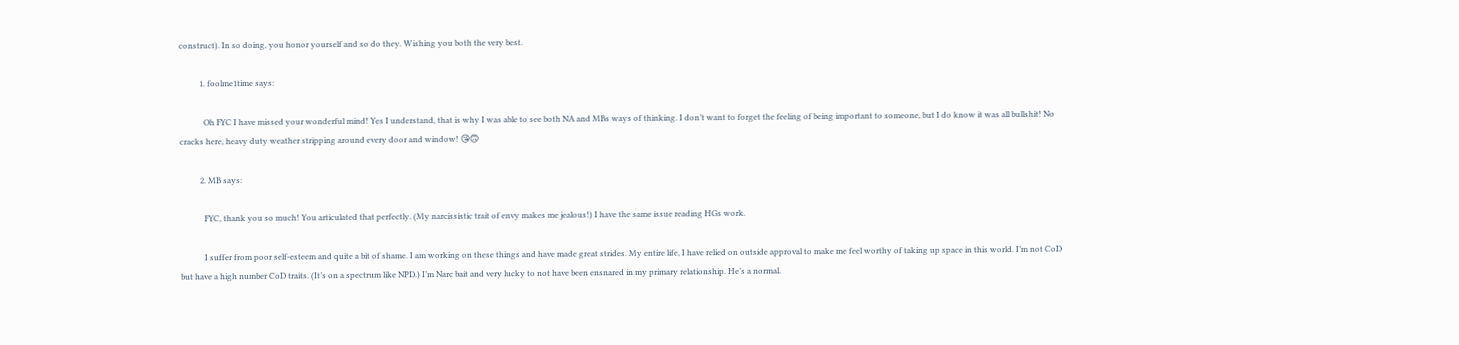construct). In so doing, you honor yourself and so do they. Wishing you both the very best.

          1. foolme1time says:

            Oh FYC I have missed your wonderful mind! Yes I understand, that is why I was able to see both NA and MBs ways of thinking. I don’t want to forget the feeling of being important to someone, but I do know it was all bullshit! No cracks here, heavy duty weather stripping around every door and window! 😘🙃

          2. MB says:

            FYC, thank you so much! You articulated that perfectly. (My narcissistic trait of envy makes me jealous!) I have the same issue reading HGs work.

            I suffer from poor self-esteem and quite a bit of shame. I am working on these things and have made great strides. My entire life, I have relied on outside approval to make me feel worthy of taking up space in this world. I’m not CoD but have a high number CoD traits. (It’s on a spectrum like NPD.) I’m Narc bait and very lucky to not have been ensnared in my primary relationship. He’s a normal.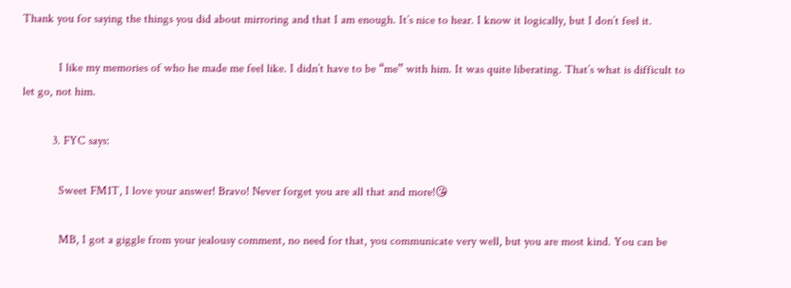Thank you for saying the things you did about mirroring and that I am enough. It’s nice to hear. I know it logically, but I don’t feel it.

            I like my memories of who he made me feel like. I didn’t have to be “me” with him. It was quite liberating. That’s what is difficult to let go, not him.

          3. FYC says:

            Sweet FM1T, I love your answer! Bravo! Never forget you are all that and more!😘

            MB, I got a giggle from your jealousy comment, no need for that, you communicate very well, but you are most kind. You can be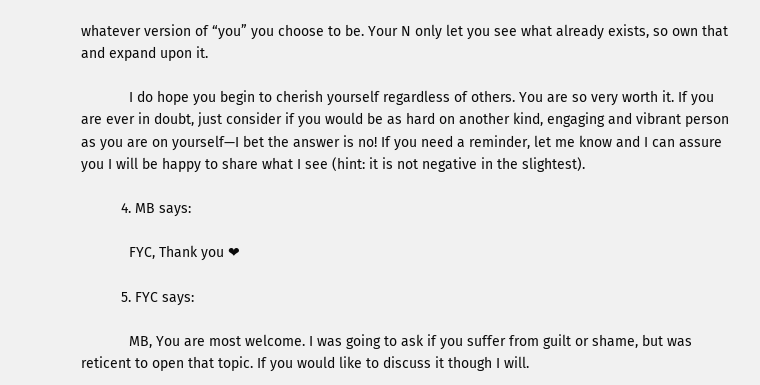whatever version of “you” you choose to be. Your N only let you see what already exists, so own that and expand upon it.

            I do hope you begin to cherish yourself regardless of others. You are so very worth it. If you are ever in doubt, just consider if you would be as hard on another kind, engaging and vibrant person as you are on yourself—I bet the answer is no! If you need a reminder, let me know and I can assure you I will be happy to share what I see (hint: it is not negative in the slightest).

          4. MB says:

            FYC, Thank you ❤

          5. FYC says:

            MB, You are most welcome. I was going to ask if you suffer from guilt or shame, but was reticent to open that topic. If you would like to discuss it though I will.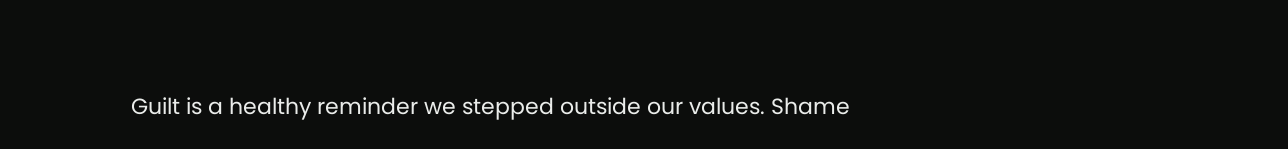Guilt is a healthy reminder we stepped outside our values. Shame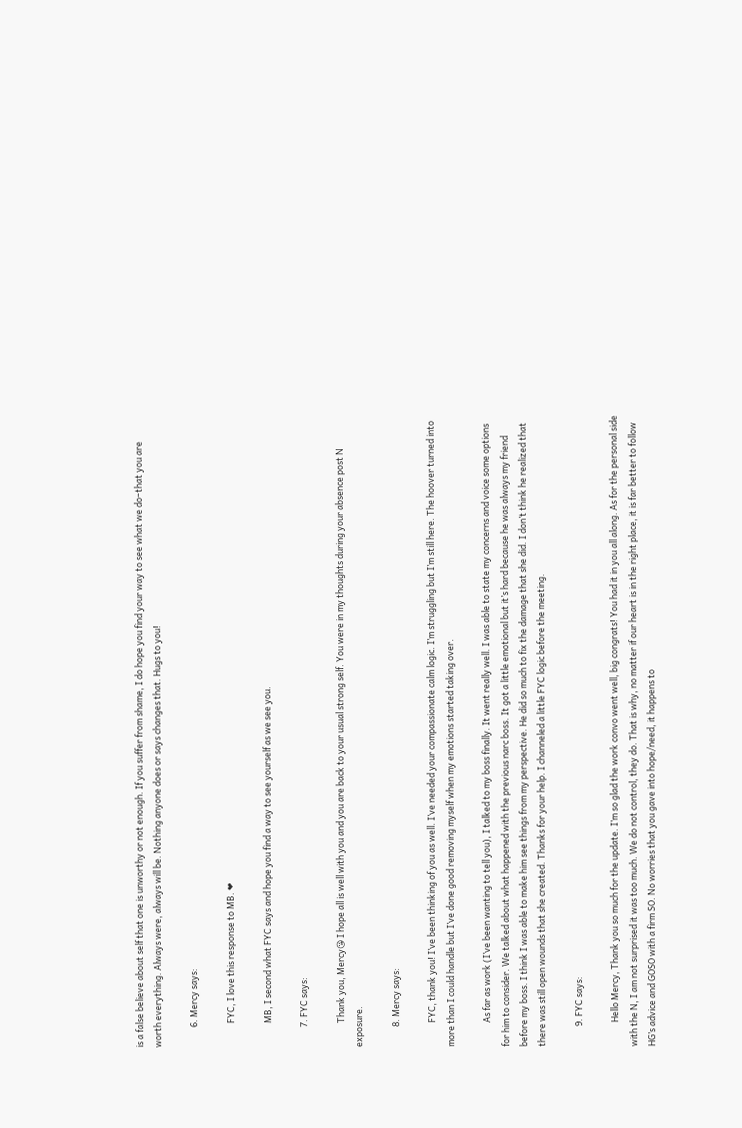is a false believe about self that one is unworthy or not enough. If you suffer from shame, I do hope you find your way to see what we do–that you are worth everything. Always were, always will be. Nothing anyone does or says changes that. Hugs to you!

          6. Mercy says:

            FYC, I love this response to MB. ❤

            MB, I second what FYC says and hope you find a way to see yourself as we see you.

          7. FYC says:

            Thank you, Mercy😘 I hope all is well with you and you are back to your usual strong self. You were in my thoughts during your absence post N exposure.

          8. Mercy says:

            FYC, thank you! I’ve been thinking of you as well. I’ve needed your compassionate calm logic. I’m struggling but I’m still here. The hoover turned into more than I could handle but I’ve done good removing myself when my emotions started taking over.

            As far as work (I’ve been wanting to tell you), I talked to my boss finally. It went really well. I was able to state my concerns and voice some options for him to consider. We talked about what happened with the previous narc boss. It got a little emotional but it’s hard because he was always my friend before my boss. I think I was able to make him see things from my perspective. He did so much to fix the damage that she did. I don’t think he realized that there was still open wounds that she created. Thanks for your help. I channeled a little FYC logic before the meeting.

          9. FYC says:

            Hello Mercy, Thank you so much for the update. I’m so glad the work convo went well, big congrats! You had it in you all along. As for the personal side with the N, I am not surprised it was too much. We do not control, they do. That is why, no matter if our heart is in the right place, it is far better to follow HG’s advice and GOSO with a firm SO. No worries that you gave into hope/need, it happens to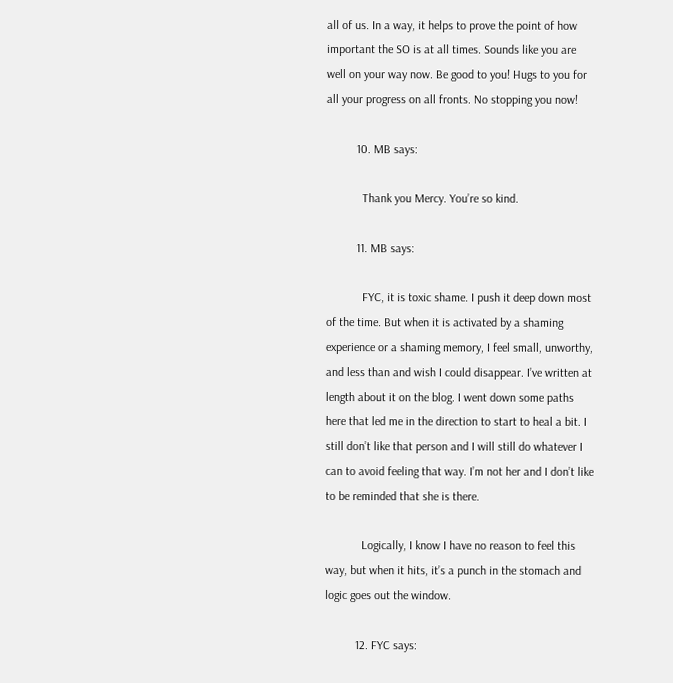all of us. In a way, it helps to prove the point of how important the SO is at all times. Sounds like you are well on your way now. Be good to you! Hugs to you for all your progress on all fronts. No stopping you now!

          10. MB says:

            Thank you Mercy. You’re so kind.

          11. MB says:

            FYC, it is toxic shame. I push it deep down most of the time. But when it is activated by a shaming experience or a shaming memory, I feel small, unworthy, and less than and wish I could disappear. I’ve written at length about it on the blog. I went down some paths here that led me in the direction to start to heal a bit. I still don’t like that person and I will still do whatever I can to avoid feeling that way. I’m not her and I don’t like to be reminded that she is there.

            Logically, I know I have no reason to feel this way, but when it hits, it’s a punch in the stomach and logic goes out the window.

          12. FYC says: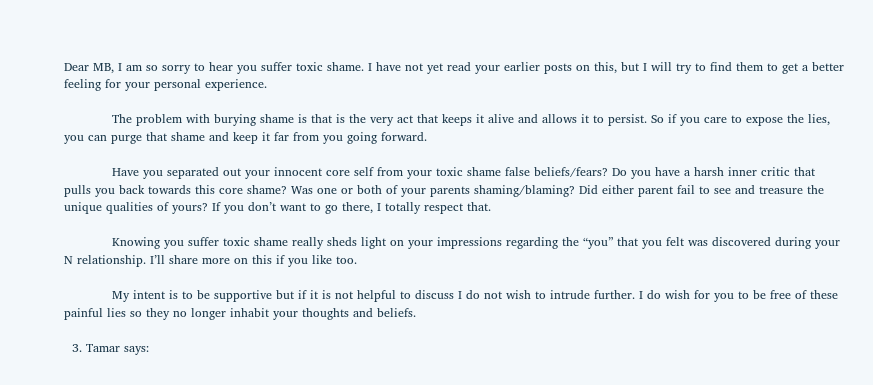Dear MB, I am so sorry to hear you suffer toxic shame. I have not yet read your earlier posts on this, but I will try to find them to get a better feeling for your personal experience.

            The problem with burying shame is that is the very act that keeps it alive and allows it to persist. So if you care to expose the lies, you can purge that shame and keep it far from you going forward.

            Have you separated out your innocent core self from your toxic shame false beliefs/fears? Do you have a harsh inner critic that pulls you back towards this core shame? Was one or both of your parents shaming/blaming? Did either parent fail to see and treasure the unique qualities of yours? If you don’t want to go there, I totally respect that.

            Knowing you suffer toxic shame really sheds light on your impressions regarding the “you” that you felt was discovered during your N relationship. I’ll share more on this if you like too.

            My intent is to be supportive but if it is not helpful to discuss I do not wish to intrude further. I do wish for you to be free of these painful lies so they no longer inhabit your thoughts and beliefs.

  3. Tamar says: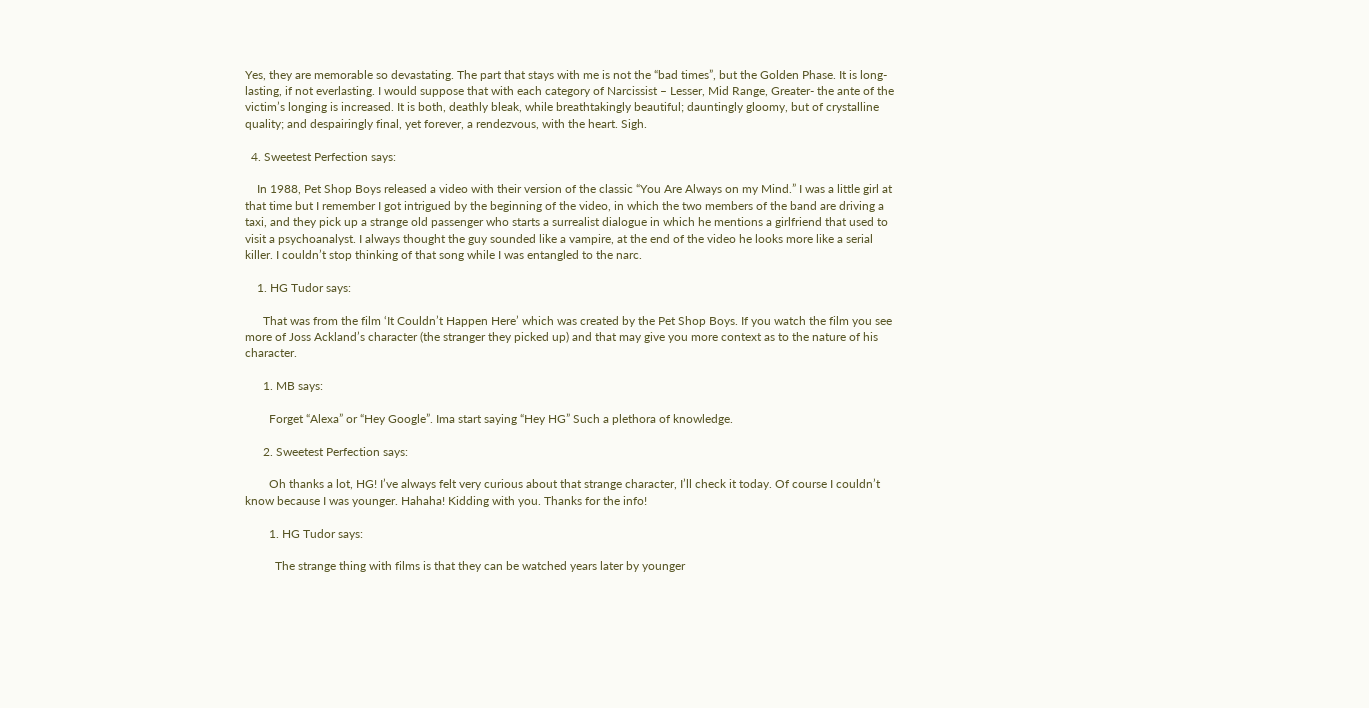Yes, they are memorable so devastating. The part that stays with me is not the “bad times”, but the Golden Phase. It is long-lasting, if not everlasting. I would suppose that with each category of Narcissist – Lesser, Mid Range, Greater- the ante of the victim’s longing is increased. It is both, deathly bleak, while breathtakingly beautiful; dauntingly gloomy, but of crystalline quality; and despairingly final, yet forever, a rendezvous, with the heart. Sigh.

  4. Sweetest Perfection says:

    In 1988, Pet Shop Boys released a video with their version of the classic “You Are Always on my Mind.” I was a little girl at that time but I remember I got intrigued by the beginning of the video, in which the two members of the band are driving a taxi, and they pick up a strange old passenger who starts a surrealist dialogue in which he mentions a girlfriend that used to visit a psychoanalyst. I always thought the guy sounded like a vampire, at the end of the video he looks more like a serial killer. I couldn’t stop thinking of that song while I was entangled to the narc.

    1. HG Tudor says:

      That was from the film ‘It Couldn’t Happen Here’ which was created by the Pet Shop Boys. If you watch the film you see more of Joss Ackland’s character (the stranger they picked up) and that may give you more context as to the nature of his character.

      1. MB says:

        Forget “Alexa” or “Hey Google”. Ima start saying “Hey HG” Such a plethora of knowledge.

      2. Sweetest Perfection says:

        Oh thanks a lot, HG! I’ve always felt very curious about that strange character, I’ll check it today. Of course I couldn’t know because I was younger. Hahaha! Kidding with you. Thanks for the info!

        1. HG Tudor says:

          The strange thing with films is that they can be watched years later by younger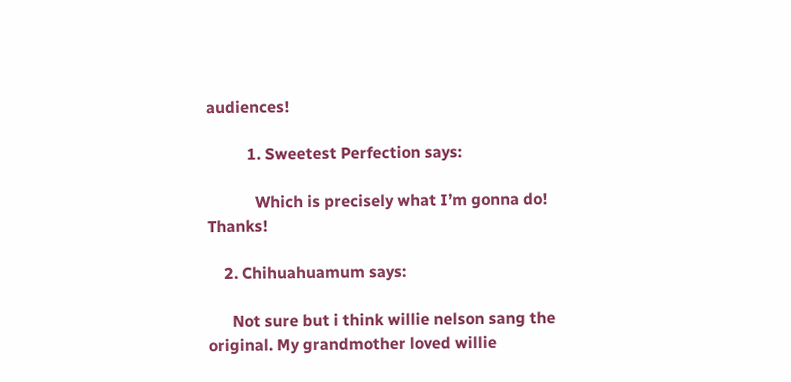audiences!

          1. Sweetest Perfection says:

            Which is precisely what I’m gonna do! Thanks!

    2. Chihuahuamum says:

      Not sure but i think willie nelson sang the original. My grandmother loved willie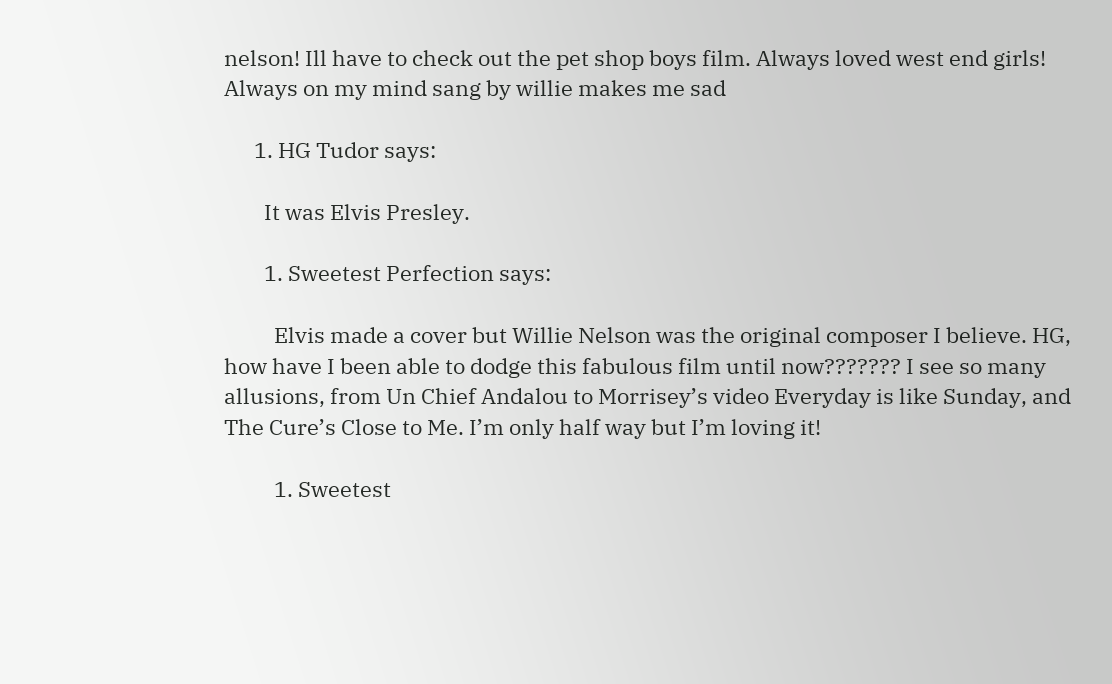nelson! Ill have to check out the pet shop boys film. Always loved west end girls! Always on my mind sang by willie makes me sad

      1. HG Tudor says:

        It was Elvis Presley.

        1. Sweetest Perfection says:

          Elvis made a cover but Willie Nelson was the original composer I believe. HG, how have I been able to dodge this fabulous film until now??????? I see so many allusions, from Un Chief Andalou to Morrisey’s video Everyday is like Sunday, and The Cure’s Close to Me. I’m only half way but I’m loving it!

          1. Sweetest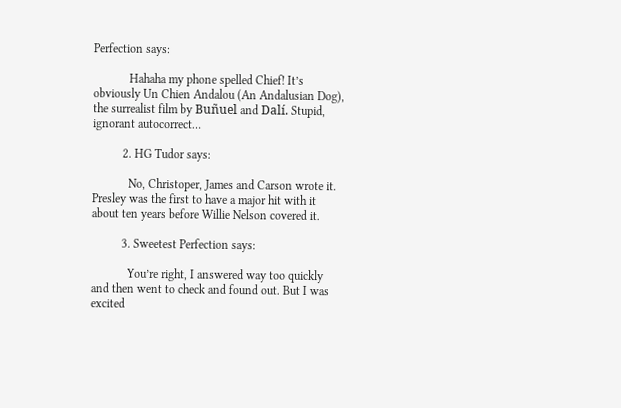Perfection says:

            Hahaha my phone spelled Chief! It’s obviously Un Chien Andalou (An Andalusian Dog), the surrealist film by Buñuel and Dalí. Stupid, ignorant autocorrect…

          2. HG Tudor says:

            No, Christoper, James and Carson wrote it. Presley was the first to have a major hit with it about ten years before Willie Nelson covered it.

          3. Sweetest Perfection says:

            You’re right, I answered way too quickly and then went to check and found out. But I was excited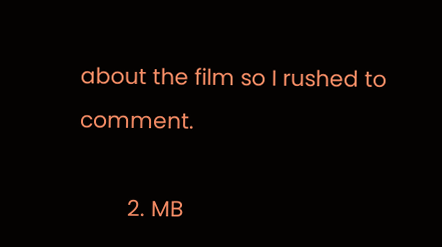about the film so I rushed to comment.

        2. MB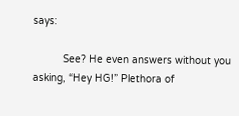says:

          See? He even answers without you asking, “Hey HG!” Plethora of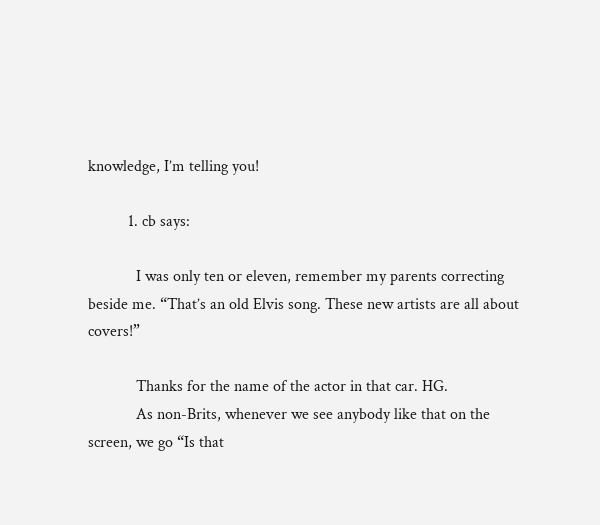knowledge, I’m telling you!

          1. cb says:

            I was only ten or eleven, remember my parents correcting beside me. “That’s an old Elvis song. These new artists are all about covers!”

            Thanks for the name of the actor in that car. HG.
            As non-Brits, whenever we see anybody like that on the screen, we go “Is that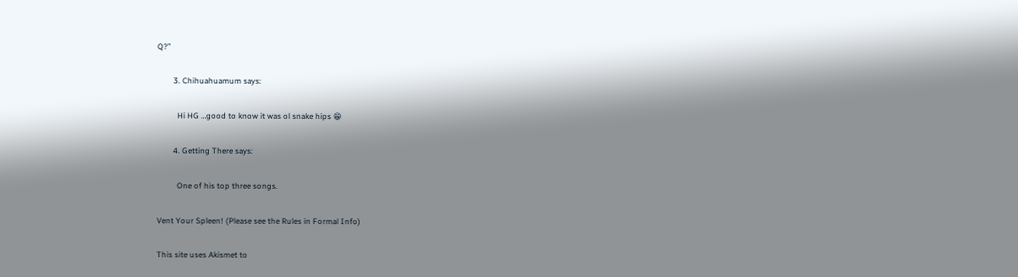Q?”

        3. Chihuahuamum says:

          Hi HG …good to know it was ol snake hips 😁

        4. Getting There says:

          One of his top three songs.

Vent Your Spleen! (Please see the Rules in Formal Info)

This site uses Akismet to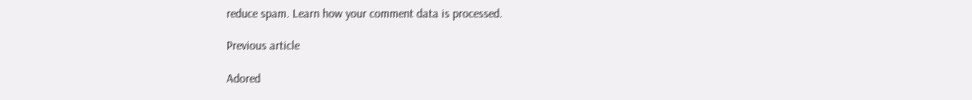reduce spam. Learn how your comment data is processed.

Previous article

Adored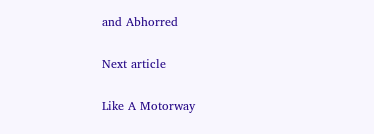and Abhorred

Next article

Like A Motorway